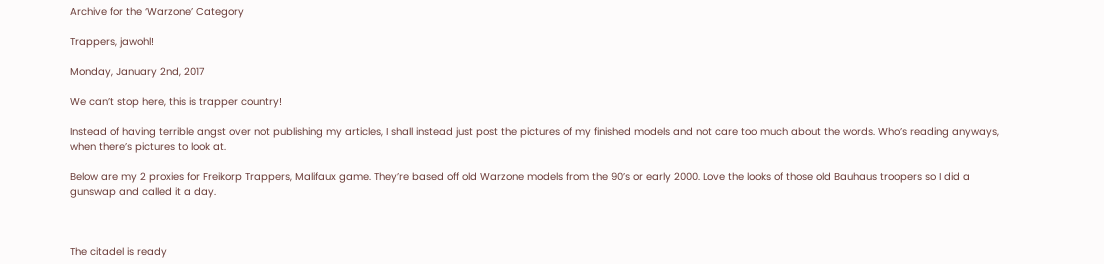Archive for the ‘Warzone’ Category

Trappers, jawohl!

Monday, January 2nd, 2017

We can’t stop here, this is trapper country!

Instead of having terrible angst over not publishing my articles, I shall instead just post the pictures of my finished models and not care too much about the words. Who’s reading anyways, when there’s pictures to look at.

Below are my 2 proxies for Freikorp Trappers, Malifaux game. They’re based off old Warzone models from the 90’s or early 2000. Love the looks of those old Bauhaus troopers so I did a gunswap and called it a day.



The citadel is ready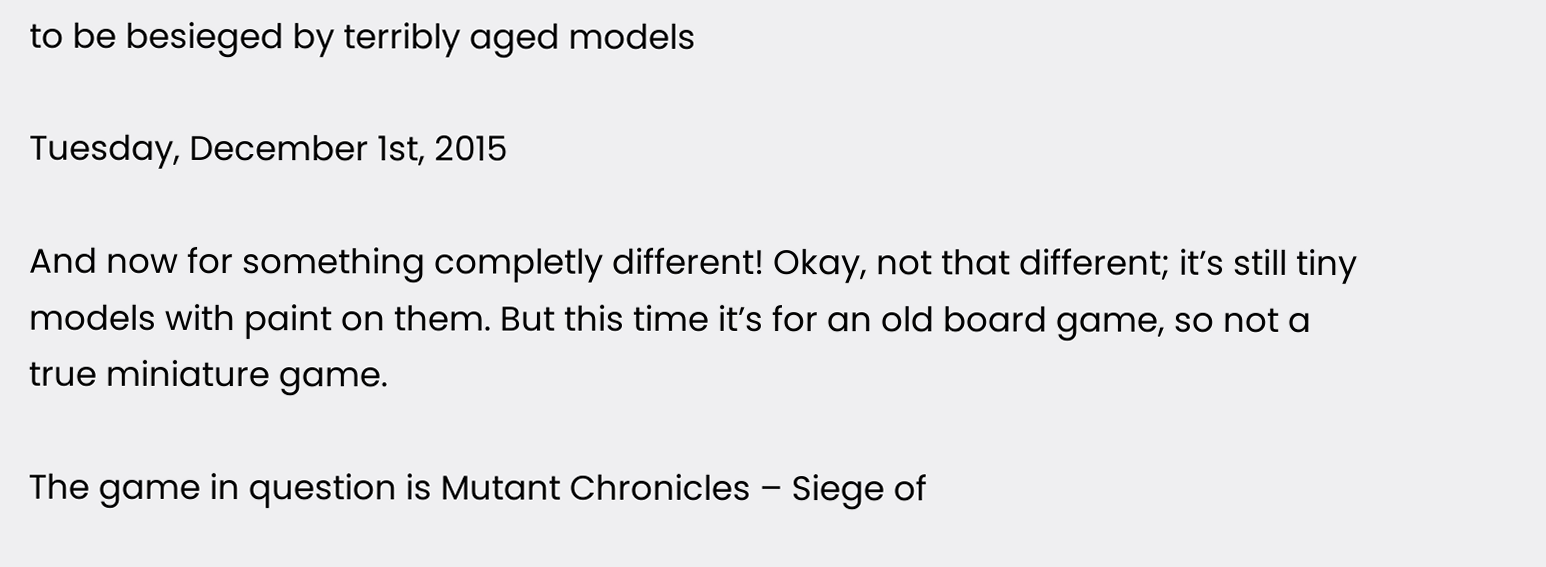to be besieged by terribly aged models

Tuesday, December 1st, 2015

And now for something completly different! Okay, not that different; it’s still tiny models with paint on them. But this time it’s for an old board game, so not a true miniature game.

The game in question is Mutant Chronicles – Siege of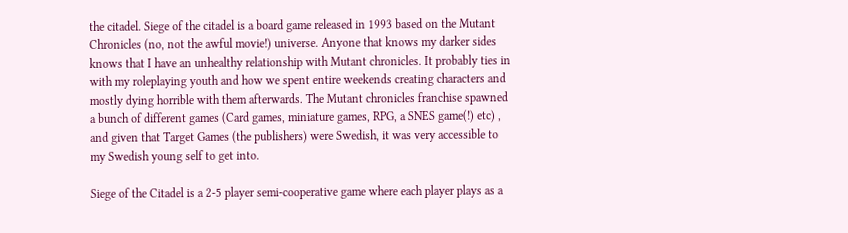the citadel. Siege of the citadel is a board game released in 1993 based on the Mutant Chronicles (no, not the awful movie!) universe. Anyone that knows my darker sides knows that I have an unhealthy relationship with Mutant chronicles. It probably ties in with my roleplaying youth and how we spent entire weekends creating characters and mostly dying horrible with them afterwards. The Mutant chronicles franchise spawned a bunch of different games (Card games, miniature games, RPG, a SNES game(!) etc) , and given that Target Games (the publishers) were Swedish, it was very accessible to my Swedish young self to get into.

Siege of the Citadel is a 2-5 player semi-cooperative game where each player plays as a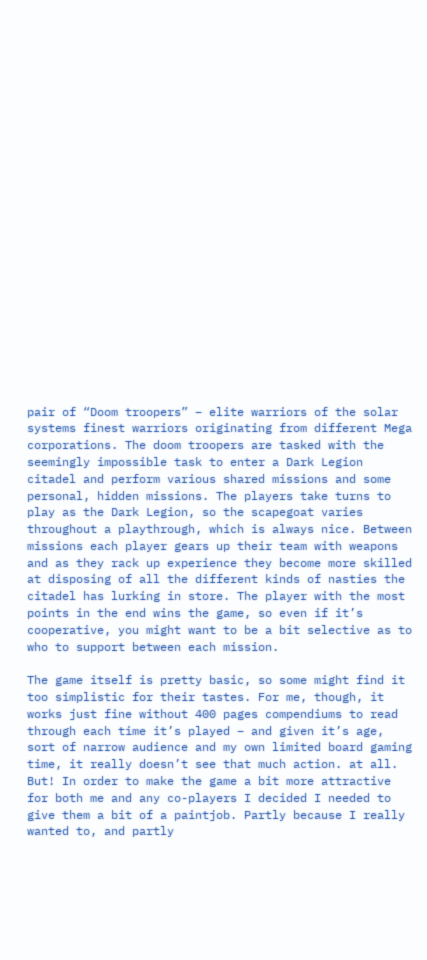pair of “Doom troopers” – elite warriors of the solar systems finest warriors originating from different Mega corporations. The doom troopers are tasked with the seemingly impossible task to enter a Dark Legion citadel and perform various shared missions and some personal, hidden missions. The players take turns to play as the Dark Legion, so the scapegoat varies throughout a playthrough, which is always nice. Between missions each player gears up their team with weapons and as they rack up experience they become more skilled at disposing of all the different kinds of nasties the citadel has lurking in store. The player with the most points in the end wins the game, so even if it’s cooperative, you might want to be a bit selective as to who to support between each mission.

The game itself is pretty basic, so some might find it too simplistic for their tastes. For me, though, it works just fine without 400 pages compendiums to read through each time it’s played – and given it’s age, sort of narrow audience and my own limited board gaming time, it really doesn’t see that much action. at all. But! In order to make the game a bit more attractive for both me and any co-players I decided I needed to give them a bit of a paintjob. Partly because I really wanted to, and partly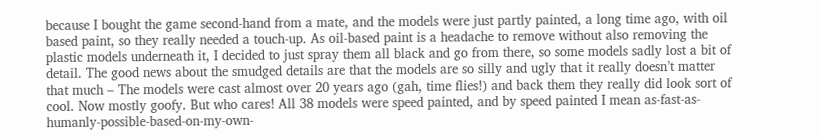because I bought the game second-hand from a mate, and the models were just partly painted, a long time ago, with oil based paint, so they really needed a touch-up. As oil-based paint is a headache to remove without also removing the plastic models underneath it, I decided to just spray them all black and go from there, so some models sadly lost a bit of detail. The good news about the smudged details are that the models are so silly and ugly that it really doesn’t matter that much – The models were cast almost over 20 years ago (gah, time flies!) and back them they really did look sort of cool. Now mostly goofy. But who cares! All 38 models were speed painted, and by speed painted I mean as-fast-as-humanly-possible-based-on-my-own-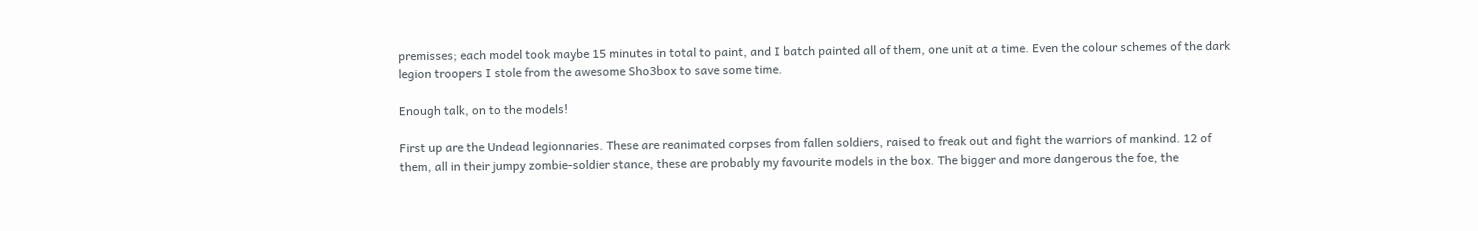premisses; each model took maybe 15 minutes in total to paint, and I batch painted all of them, one unit at a time. Even the colour schemes of the dark legion troopers I stole from the awesome Sho3box to save some time.

Enough talk, on to the models!

First up are the Undead legionnaries. These are reanimated corpses from fallen soldiers, raised to freak out and fight the warriors of mankind. 12 of them, all in their jumpy zombie-soldier stance, these are probably my favourite models in the box. The bigger and more dangerous the foe, the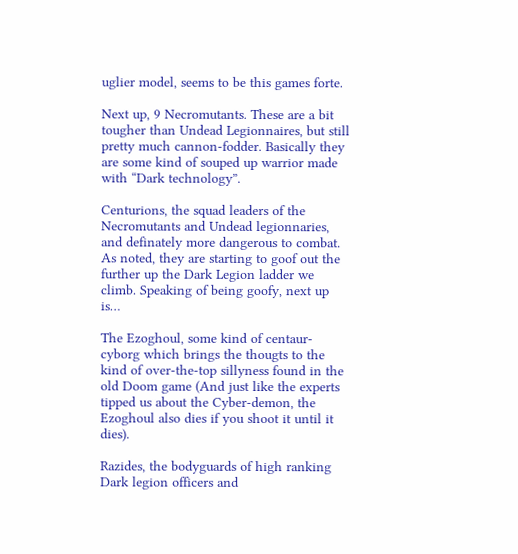uglier model, seems to be this games forte.

Next up, 9 Necromutants. These are a bit tougher than Undead Legionnaires, but still pretty much cannon-fodder. Basically they are some kind of souped up warrior made with “Dark technology”.

Centurions, the squad leaders of the Necromutants and Undead legionnaries, and definately more dangerous to combat. As noted, they are starting to goof out the further up the Dark Legion ladder we climb. Speaking of being goofy, next up is…

The Ezoghoul, some kind of centaur-cyborg which brings the thougts to the kind of over-the-top sillyness found in the old Doom game (And just like the experts tipped us about the Cyber-demon, the Ezoghoul also dies if you shoot it until it dies).

Razides, the bodyguards of high ranking Dark legion officers and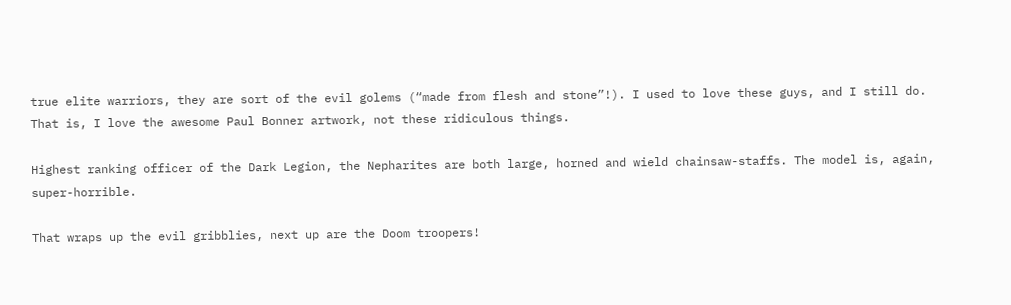true elite warriors, they are sort of the evil golems (“made from flesh and stone”!). I used to love these guys, and I still do. That is, I love the awesome Paul Bonner artwork, not these ridiculous things.

Highest ranking officer of the Dark Legion, the Nepharites are both large, horned and wield chainsaw-staffs. The model is, again, super-horrible.

That wraps up the evil gribblies, next up are the Doom troopers!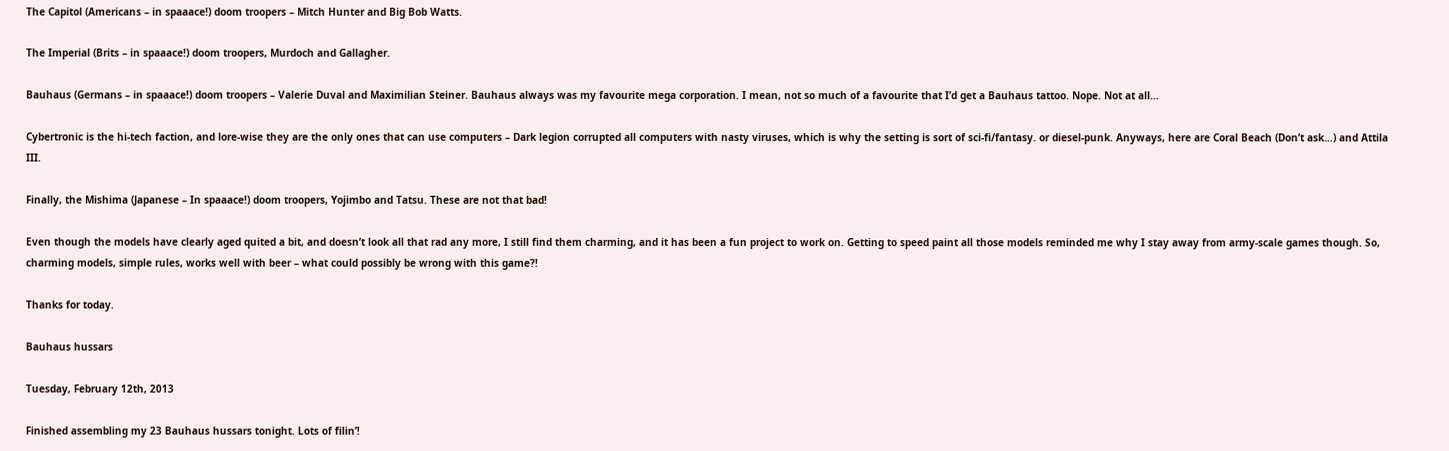The Capitol (Americans – in spaaace!) doom troopers – Mitch Hunter and Big Bob Watts.

The Imperial (Brits – in spaaace!) doom troopers, Murdoch and Gallagher.

Bauhaus (Germans – in spaaace!) doom troopers – Valerie Duval and Maximilian Steiner. Bauhaus always was my favourite mega corporation. I mean, not so much of a favourite that I’d get a Bauhaus tattoo. Nope. Not at all…

Cybertronic is the hi-tech faction, and lore-wise they are the only ones that can use computers – Dark legion corrupted all computers with nasty viruses, which is why the setting is sort of sci-fi/fantasy. or diesel-punk. Anyways, here are Coral Beach (Don’t ask…) and Attila III.

Finally, the Mishima (Japanese – In spaaace!) doom troopers, Yojimbo and Tatsu. These are not that bad!

Even though the models have clearly aged quited a bit, and doesn’t look all that rad any more, I still find them charming, and it has been a fun project to work on. Getting to speed paint all those models reminded me why I stay away from army-scale games though. So, charming models, simple rules, works well with beer – what could possibly be wrong with this game?!

Thanks for today.

Bauhaus hussars

Tuesday, February 12th, 2013

Finished assembling my 23 Bauhaus hussars tonight. Lots of filin’!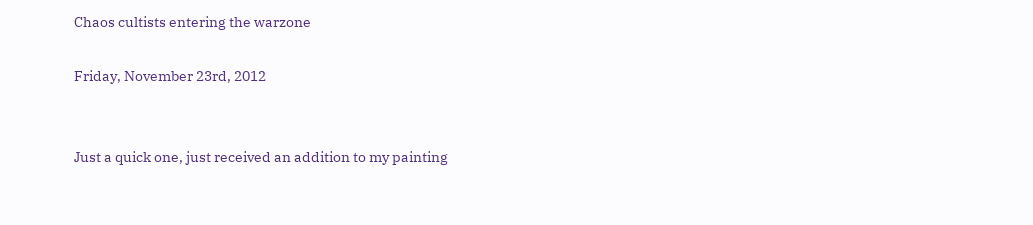Chaos cultists entering the warzone

Friday, November 23rd, 2012


Just a quick one, just received an addition to my painting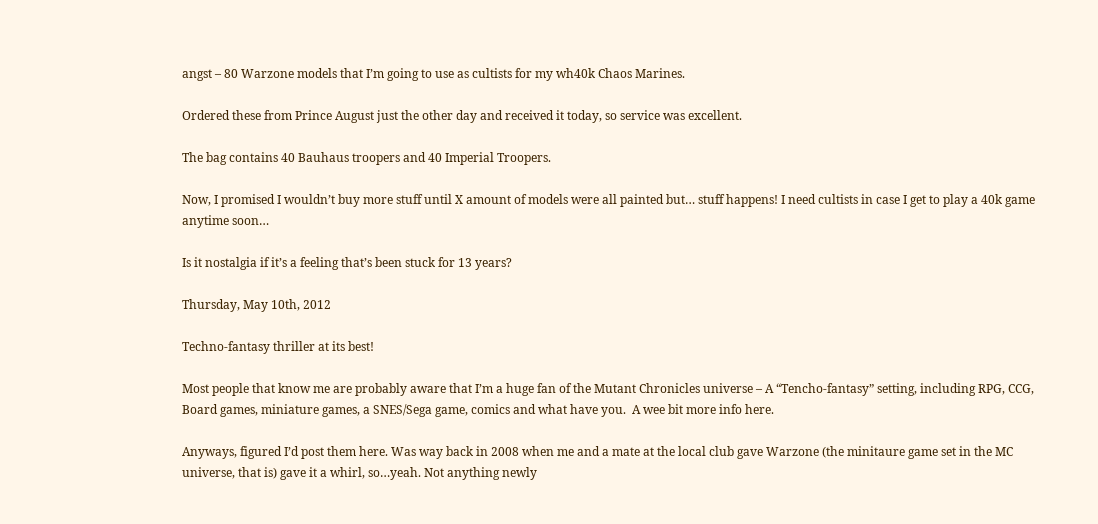angst – 80 Warzone models that I’m going to use as cultists for my wh40k Chaos Marines.

Ordered these from Prince August just the other day and received it today, so service was excellent.

The bag contains 40 Bauhaus troopers and 40 Imperial Troopers.

Now, I promised I wouldn’t buy more stuff until X amount of models were all painted but… stuff happens! I need cultists in case I get to play a 40k game anytime soon…

Is it nostalgia if it’s a feeling that’s been stuck for 13 years?

Thursday, May 10th, 2012

Techno-fantasy thriller at its best!

Most people that know me are probably aware that I’m a huge fan of the Mutant Chronicles universe – A “Tencho-fantasy” setting, including RPG, CCG, Board games, miniature games, a SNES/Sega game, comics and what have you.  A wee bit more info here.

Anyways, figured I’d post them here. Was way back in 2008 when me and a mate at the local club gave Warzone (the minitaure game set in the MC universe, that is) gave it a whirl, so…yeah. Not anything newly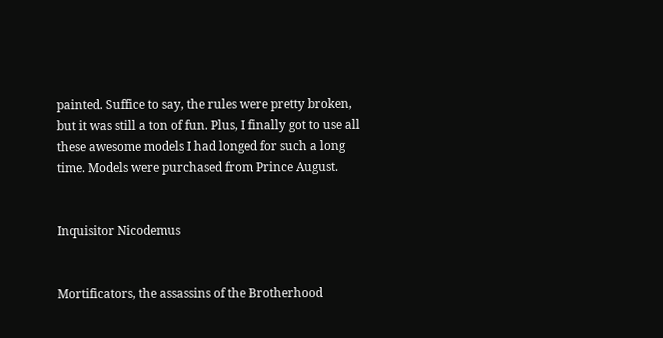painted. Suffice to say, the rules were pretty broken, but it was still a ton of fun. Plus, I finally got to use all these awesome models I had longed for such a long time. Models were purchased from Prince August.


Inquisitor Nicodemus


Mortificators, the assassins of the Brotherhood